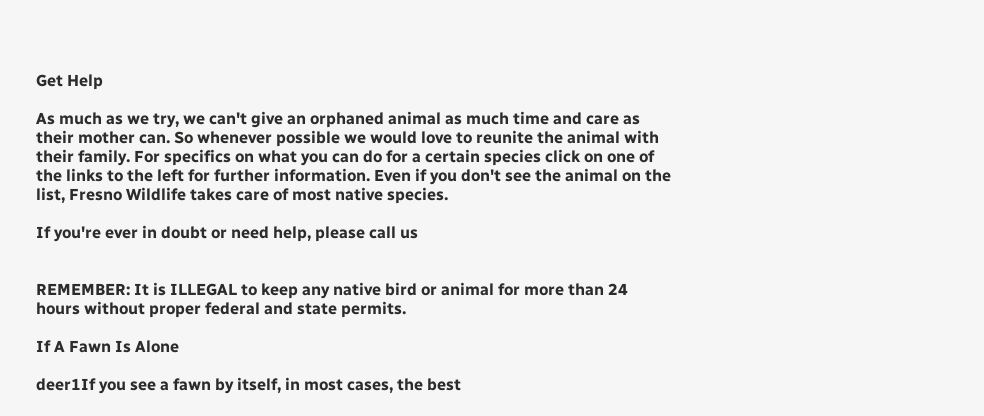Get Help

As much as we try, we can't give an orphaned animal as much time and care as their mother can. So whenever possible we would love to reunite the animal with their family. For specifics on what you can do for a certain species click on one of the links to the left for further information. Even if you don't see the animal on the list, Fresno Wildlife takes care of most native species.

If you're ever in doubt or need help, please call us


REMEMBER: It is ILLEGAL to keep any native bird or animal for more than 24 hours without proper federal and state permits.

If A Fawn Is Alone

deer1If you see a fawn by itself, in most cases, the best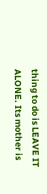thing to do is LEAVE IT ALONE. Its mother is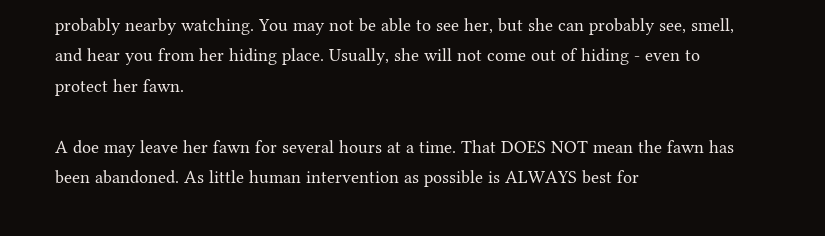probably nearby watching. You may not be able to see her, but she can probably see, smell, and hear you from her hiding place. Usually, she will not come out of hiding - even to protect her fawn.

A doe may leave her fawn for several hours at a time. That DOES NOT mean the fawn has been abandoned. As little human intervention as possible is ALWAYS best for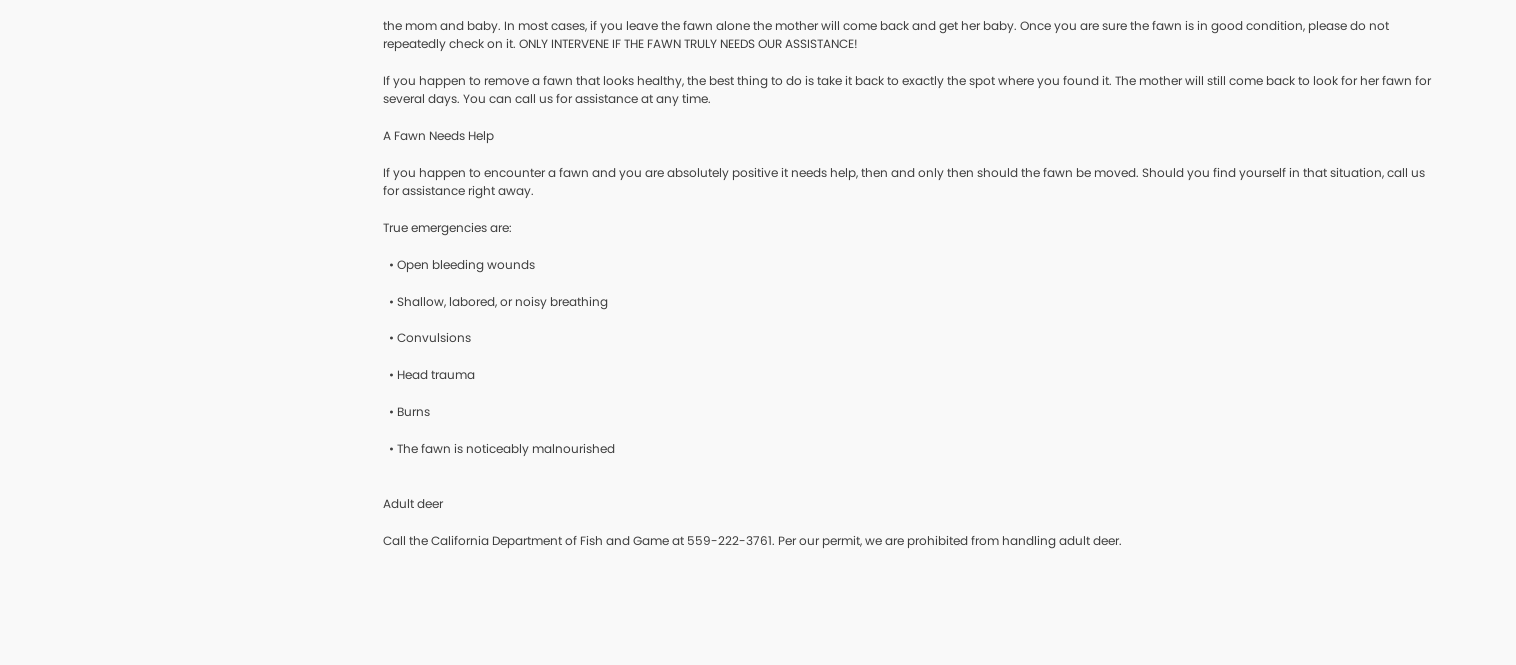the mom and baby. In most cases, if you leave the fawn alone the mother will come back and get her baby. Once you are sure the fawn is in good condition, please do not repeatedly check on it. ONLY INTERVENE IF THE FAWN TRULY NEEDS OUR ASSISTANCE!

If you happen to remove a fawn that looks healthy, the best thing to do is take it back to exactly the spot where you found it. The mother will still come back to look for her fawn for several days. You can call us for assistance at any time.

A Fawn Needs Help

If you happen to encounter a fawn and you are absolutely positive it needs help, then and only then should the fawn be moved. Should you find yourself in that situation, call us for assistance right away.

True emergencies are:

  • Open bleeding wounds

  • Shallow, labored, or noisy breathing

  • Convulsions

  • Head trauma

  • Burns

  • The fawn is noticeably malnourished


Adult deer

Call the California Department of Fish and Game at 559-222-3761. Per our permit, we are prohibited from handling adult deer.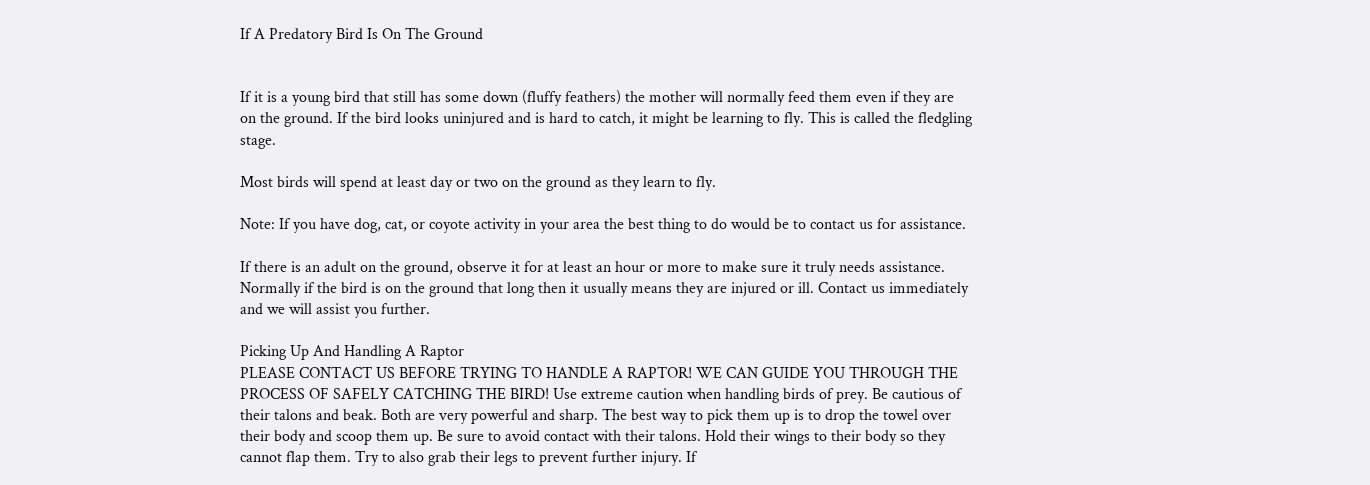If A Predatory Bird Is On The Ground


If it is a young bird that still has some down (fluffy feathers) the mother will normally feed them even if they are on the ground. If the bird looks uninjured and is hard to catch, it might be learning to fly. This is called the fledgling stage.

Most birds will spend at least day or two on the ground as they learn to fly.

Note: If you have dog, cat, or coyote activity in your area the best thing to do would be to contact us for assistance.

If there is an adult on the ground, observe it for at least an hour or more to make sure it truly needs assistance. Normally if the bird is on the ground that long then it usually means they are injured or ill. Contact us immediately and we will assist you further.

Picking Up And Handling A Raptor
PLEASE CONTACT US BEFORE TRYING TO HANDLE A RAPTOR! WE CAN GUIDE YOU THROUGH THE PROCESS OF SAFELY CATCHING THE BIRD! Use extreme caution when handling birds of prey. Be cautious of their talons and beak. Both are very powerful and sharp. The best way to pick them up is to drop the towel over their body and scoop them up. Be sure to avoid contact with their talons. Hold their wings to their body so they cannot flap them. Try to also grab their legs to prevent further injury. If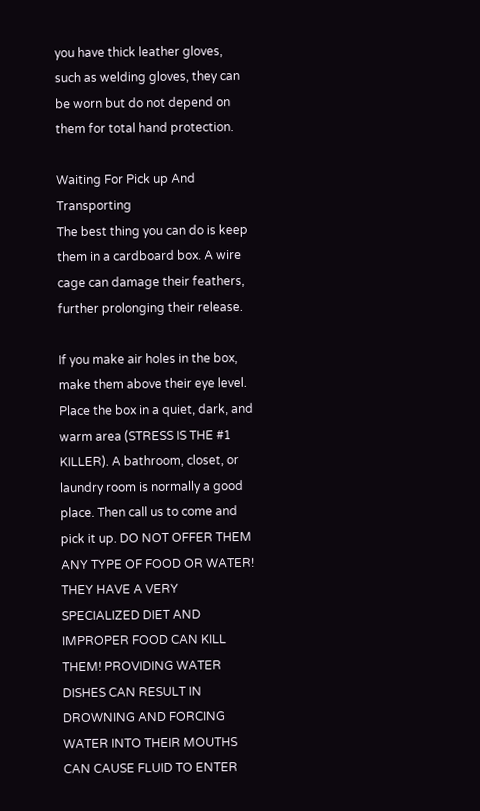you have thick leather gloves, such as welding gloves, they can be worn but do not depend on them for total hand protection.

Waiting For Pick up And Transporting
The best thing you can do is keep them in a cardboard box. A wire cage can damage their feathers, further prolonging their release.

If you make air holes in the box, make them above their eye level. Place the box in a quiet, dark, and warm area (STRESS IS THE #1 KILLER). A bathroom, closet, or laundry room is normally a good place. Then call us to come and pick it up. DO NOT OFFER THEM ANY TYPE OF FOOD OR WATER! THEY HAVE A VERY SPECIALIZED DIET AND IMPROPER FOOD CAN KILL THEM! PROVIDING WATER DISHES CAN RESULT IN DROWNING AND FORCING WATER INTO THEIR MOUTHS CAN CAUSE FLUID TO ENTER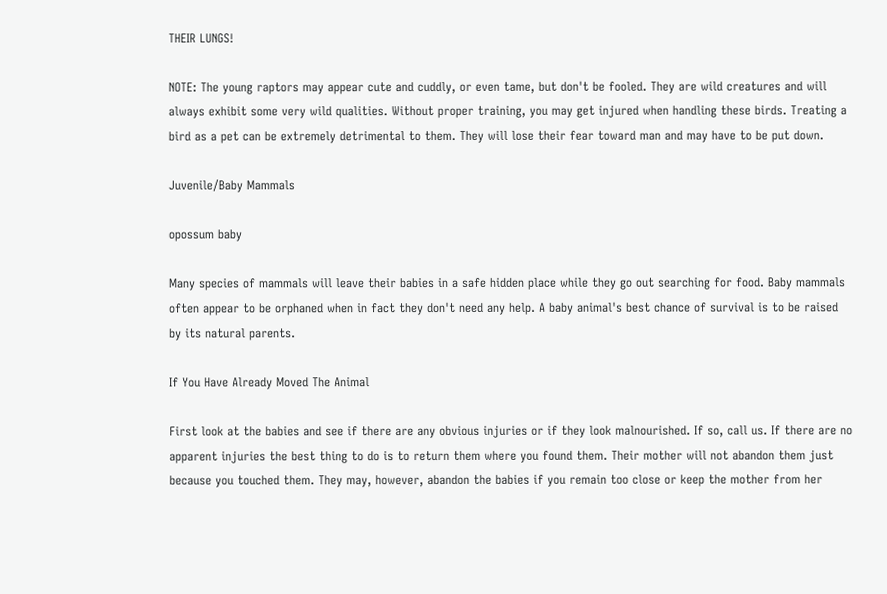THEIR LUNGS!

NOTE: The young raptors may appear cute and cuddly, or even tame, but don't be fooled. They are wild creatures and will always exhibit some very wild qualities. Without proper training, you may get injured when handling these birds. Treating a bird as a pet can be extremely detrimental to them. They will lose their fear toward man and may have to be put down.

Juvenile/Baby Mammals

opossum baby

Many species of mammals will leave their babies in a safe hidden place while they go out searching for food. Baby mammals often appear to be orphaned when in fact they don't need any help. A baby animal's best chance of survival is to be raised by its natural parents.

If You Have Already Moved The Animal

First look at the babies and see if there are any obvious injuries or if they look malnourished. If so, call us. If there are no apparent injuries the best thing to do is to return them where you found them. Their mother will not abandon them just because you touched them. They may, however, abandon the babies if you remain too close or keep the mother from her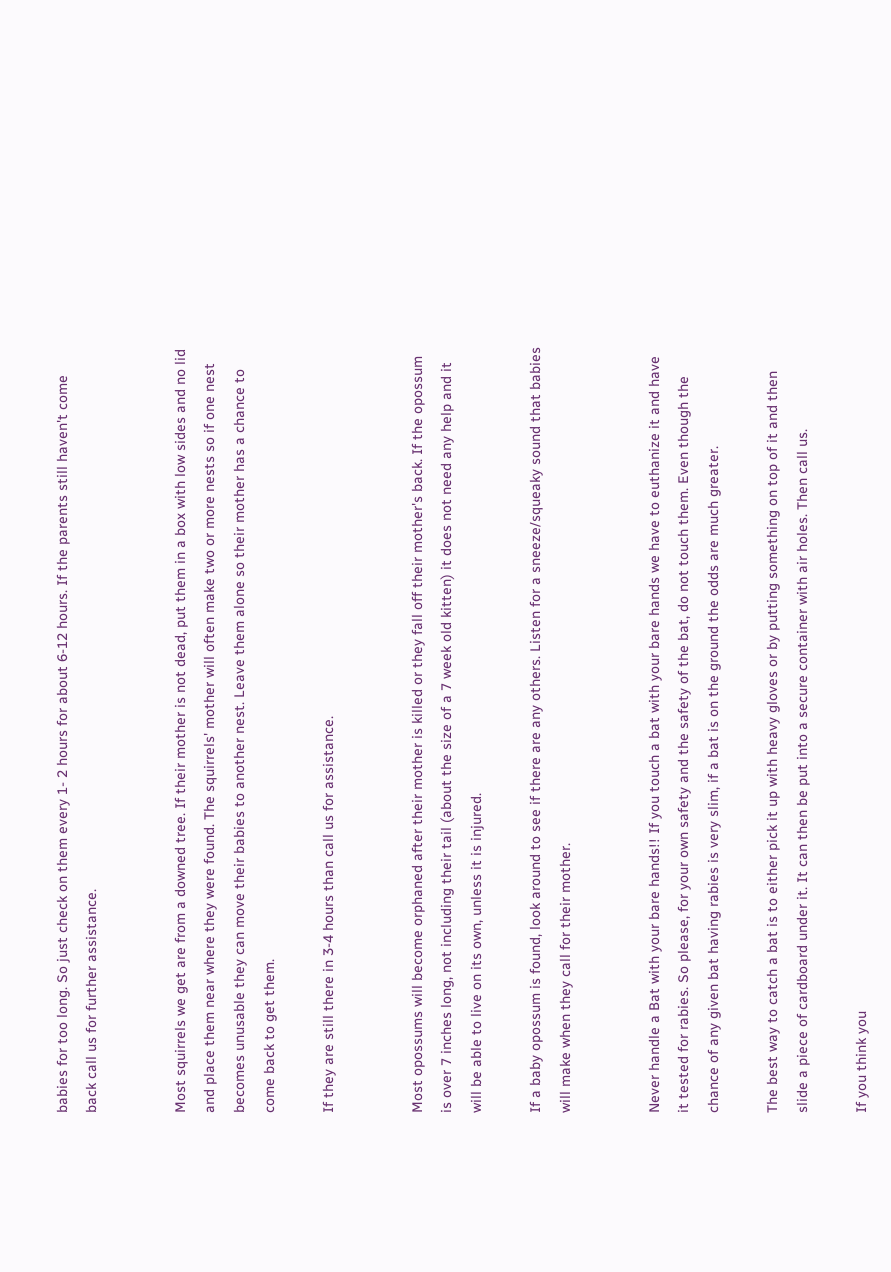babies for too long. So just check on them every 1- 2 hours for about 6-12 hours. If the parents still haven't come back call us for further assistance.


Most squirrels we get are from a downed tree. If their mother is not dead, put them in a box with low sides and no lid and place them near where they were found. The squirrels' mother will often make two or more nests so if one nest becomes unusable they can move their babies to another nest. Leave them alone so their mother has a chance to come back to get them.

If they are still there in 3-4 hours than call us for assistance.


Most opossums will become orphaned after their mother is killed or they fall off their mother's back. If the opossum is over 7 inches long, not including their tail (about the size of a 7 week old kitten) it does not need any help and it will be able to live on its own, unless it is injured.

If a baby opossum is found, look around to see if there are any others. Listen for a sneeze/squeaky sound that babies will make when they call for their mother.


Never handle a Bat with your bare hands!! If you touch a bat with your bare hands we have to euthanize it and have it tested for rabies. So please, for your own safety and the safety of the bat, do not touch them. Even though the chance of any given bat having rabies is very slim, if a bat is on the ground the odds are much greater.

The best way to catch a bat is to either pick it up with heavy gloves or by putting something on top of it and then slide a piece of cardboard under it. It can then be put into a secure container with air holes. Then call us.

If you think you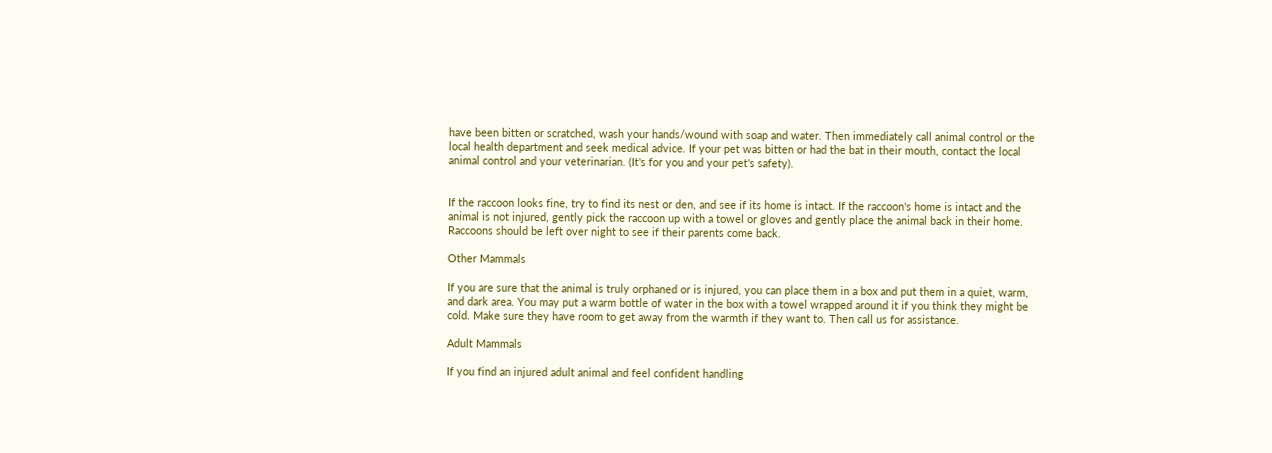have been bitten or scratched, wash your hands/wound with soap and water. Then immediately call animal control or the local health department and seek medical advice. If your pet was bitten or had the bat in their mouth, contact the local animal control and your veterinarian. (It's for you and your pet's safety).


If the raccoon looks fine, try to find its nest or den, and see if its home is intact. If the raccoon's home is intact and the animal is not injured, gently pick the raccoon up with a towel or gloves and gently place the animal back in their home. Raccoons should be left over night to see if their parents come back.

Other Mammals

If you are sure that the animal is truly orphaned or is injured, you can place them in a box and put them in a quiet, warm, and dark area. You may put a warm bottle of water in the box with a towel wrapped around it if you think they might be cold. Make sure they have room to get away from the warmth if they want to. Then call us for assistance.

Adult Mammals

If you find an injured adult animal and feel confident handling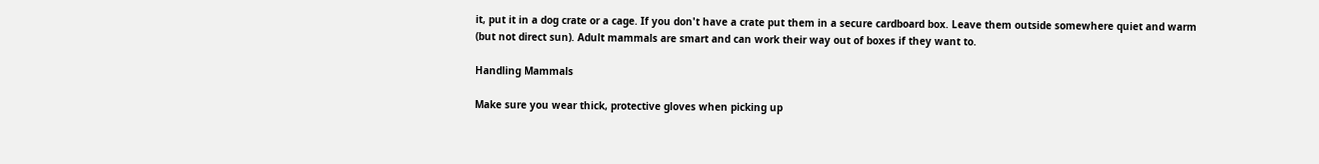it, put it in a dog crate or a cage. If you don't have a crate put them in a secure cardboard box. Leave them outside somewhere quiet and warm (but not direct sun). Adult mammals are smart and can work their way out of boxes if they want to.

Handling Mammals

Make sure you wear thick, protective gloves when picking up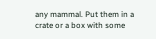any mammal. Put them in a crate or a box with some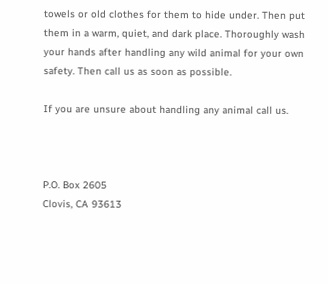towels or old clothes for them to hide under. Then put them in a warm, quiet, and dark place. Thoroughly wash your hands after handling any wild animal for your own safety. Then call us as soon as possible.

If you are unsure about handling any animal call us.



P.O. Box 2605
Clovis, CA 93613